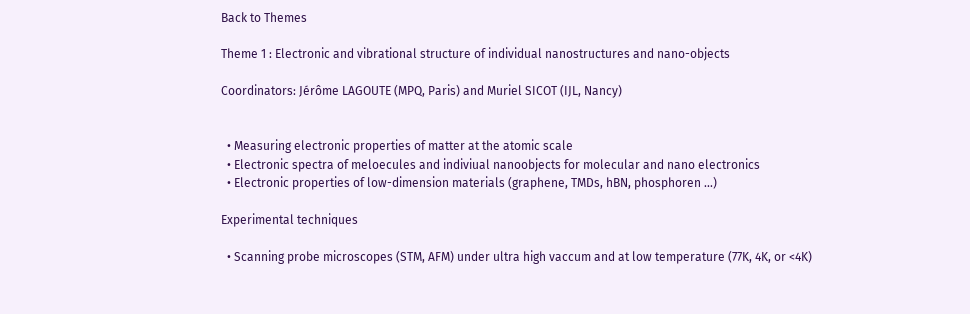Back to Themes

Theme 1 : Electronic and vibrational structure of individual nanostructures and nano-objects

Coordinators: Jérôme LAGOUTE (MPQ, Paris) and Muriel SICOT (IJL, Nancy)


  • Measuring electronic properties of matter at the atomic scale
  • Electronic spectra of meloecules and indiviual nanoobjects for molecular and nano electronics
  • Electronic properties of low-dimension materials (graphene, TMDs, hBN, phosphoren ...)

Experimental techniques

  • Scanning probe microscopes (STM, AFM) under ultra high vaccum and at low temperature (77K, 4K, or <4K)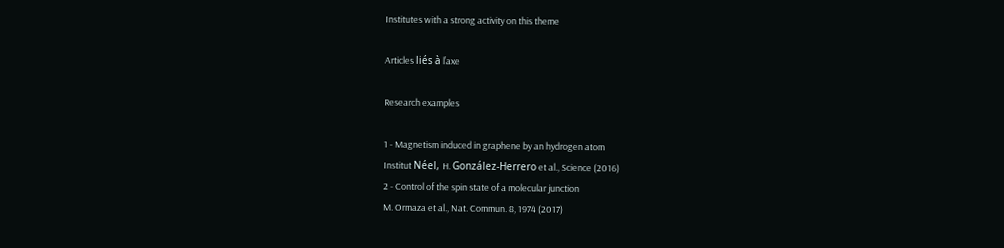Institutes with a strong activity on this theme

Articles liés à l’axe

Research examples

1 - Magnetism induced in graphene by an hydrogen atom
Institut Néel, H. González-Herrero et al., Science (2016)
2 - Control of the spin state of a molecular junction
M. Ormaza et al., Nat. Commun. 8, 1974 (2017)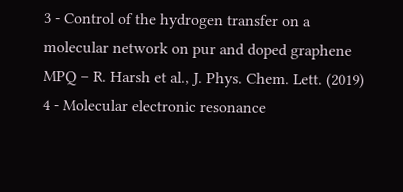3 - Control of the hydrogen transfer on a molecular network on pur and doped graphene
MPQ – R. Harsh et al., J. Phys. Chem. Lett. (2019)
4 - Molecular electronic resonance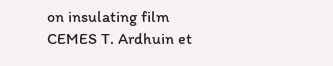on insulating film
CEMES T. Ardhuin et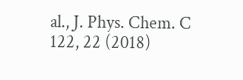al., J. Phys. Chem. C 122, 22 (2018)